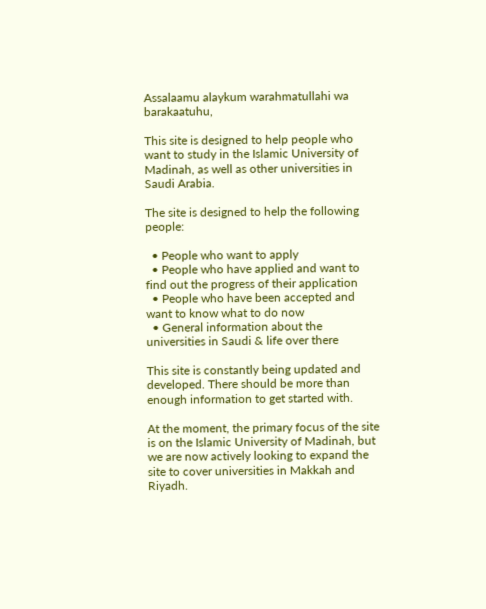Assalaamu alaykum warahmatullahi wa barakaatuhu,

This site is designed to help people who want to study in the Islamic University of Madinah, as well as other universities in Saudi Arabia.

The site is designed to help the following people:

  • People who want to apply
  • People who have applied and want to find out the progress of their application
  • People who have been accepted and want to know what to do now
  • General information about the universities in Saudi & life over there

This site is constantly being updated and developed. There should be more than enough information to get started with.

At the moment, the primary focus of the site is on the Islamic University of Madinah, but we are now actively looking to expand the site to cover universities in Makkah and Riyadh.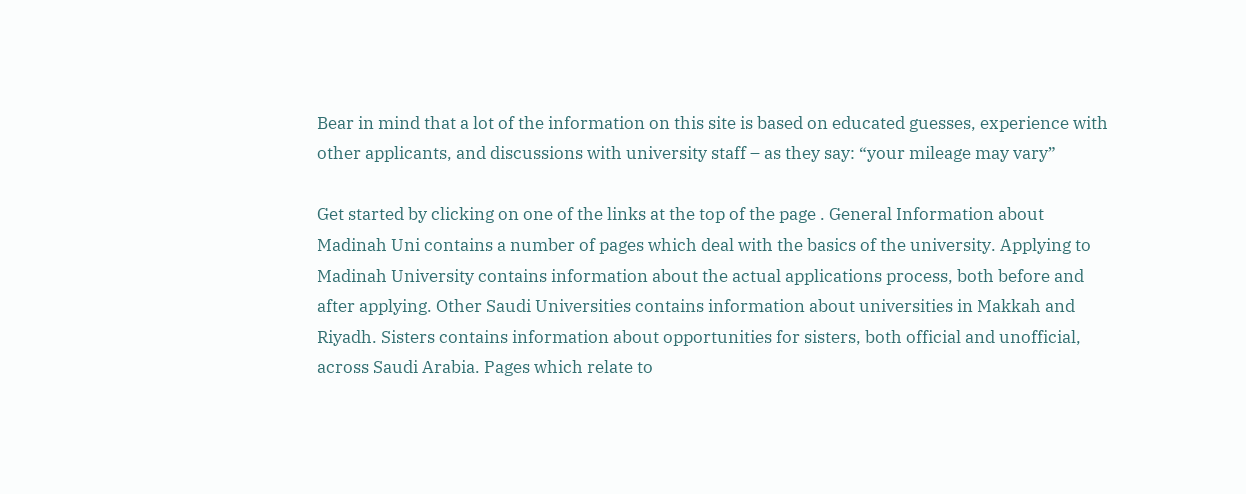Bear in mind that a lot of the information on this site is based on educated guesses, experience with other applicants, and discussions with university staff – as they say: “your mileage may vary”

Get started by clicking on one of the links at the top of the page . General Information about Madinah Uni contains a number of pages which deal with the basics of the university. Applying to Madinah University contains information about the actual applications process, both before and after applying. Other Saudi Universities contains information about universities in Makkah and Riyadh. Sisters contains information about opportunities for sisters, both official and unofficial, across Saudi Arabia. Pages which relate to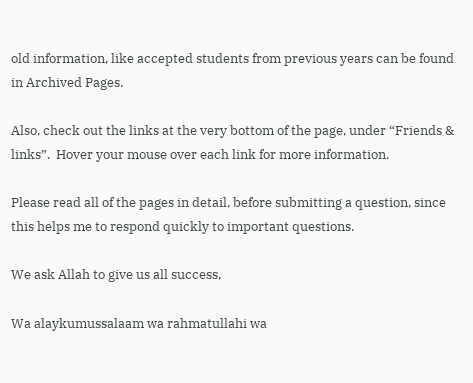old information, like accepted students from previous years can be found in Archived Pages.

Also, check out the links at the very bottom of the page, under “Friends & links”.  Hover your mouse over each link for more information.

Please read all of the pages in detail, before submitting a question, since this helps me to respond quickly to important questions.

We ask Allah to give us all success,

Wa alaykumussalaam wa rahmatullahi wa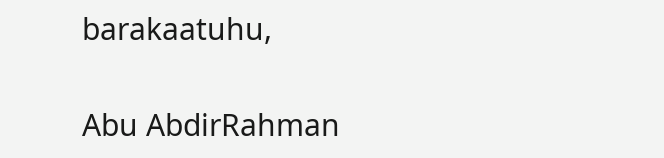barakaatuhu,

Abu AbdirRahman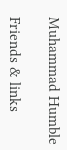Muhammad Humble

Friends & links